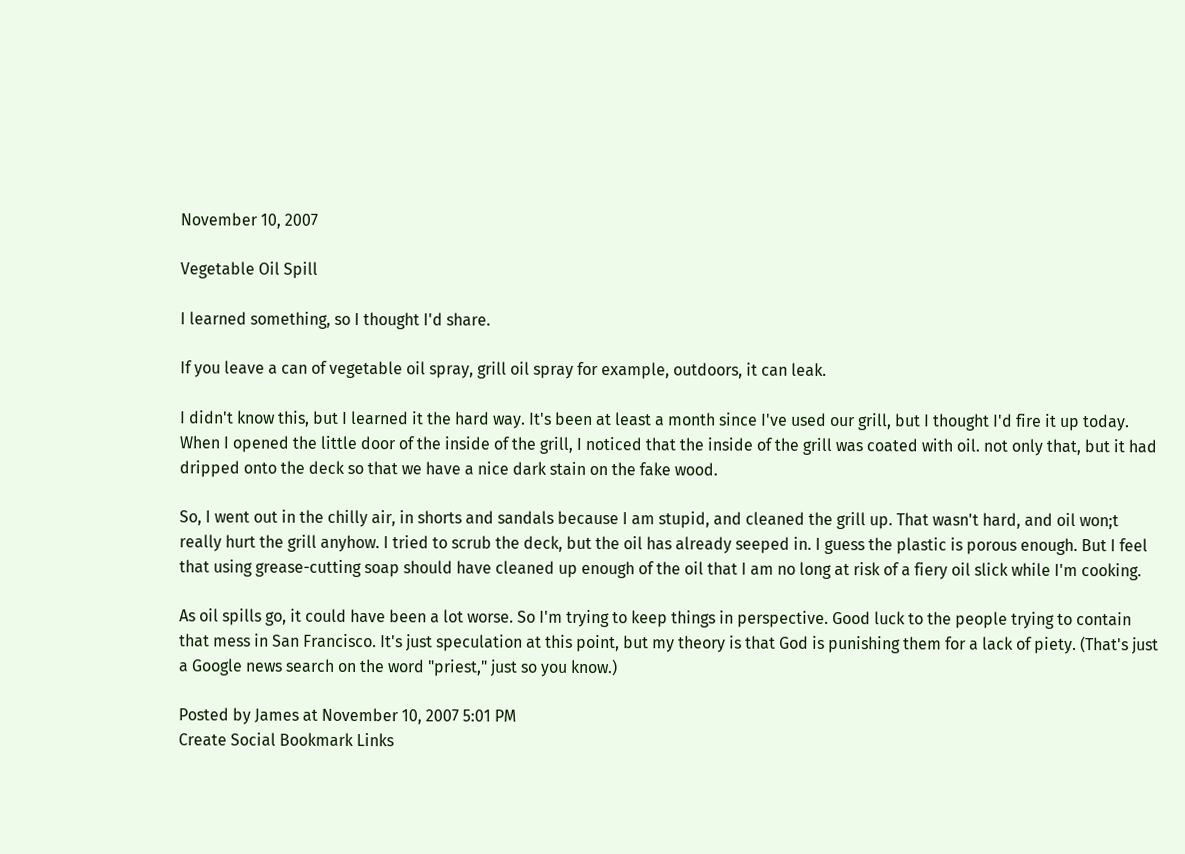November 10, 2007

Vegetable Oil Spill

I learned something, so I thought I'd share.

If you leave a can of vegetable oil spray, grill oil spray for example, outdoors, it can leak.

I didn't know this, but I learned it the hard way. It's been at least a month since I've used our grill, but I thought I'd fire it up today. When I opened the little door of the inside of the grill, I noticed that the inside of the grill was coated with oil. not only that, but it had dripped onto the deck so that we have a nice dark stain on the fake wood.

So, I went out in the chilly air, in shorts and sandals because I am stupid, and cleaned the grill up. That wasn't hard, and oil won;t really hurt the grill anyhow. I tried to scrub the deck, but the oil has already seeped in. I guess the plastic is porous enough. But I feel that using grease-cutting soap should have cleaned up enough of the oil that I am no long at risk of a fiery oil slick while I'm cooking.

As oil spills go, it could have been a lot worse. So I'm trying to keep things in perspective. Good luck to the people trying to contain that mess in San Francisco. It's just speculation at this point, but my theory is that God is punishing them for a lack of piety. (That's just a Google news search on the word "priest," just so you know.)

Posted by James at November 10, 2007 5:01 PM
Create Social Bookmark Links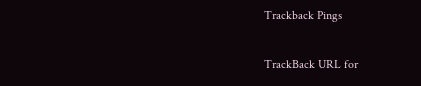Trackback Pings

TrackBack URL for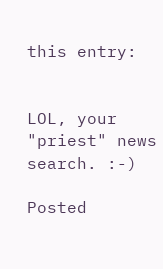this entry:


LOL, your "priest" news search. :-)

Posted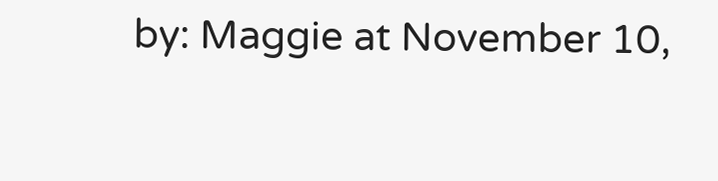by: Maggie at November 10,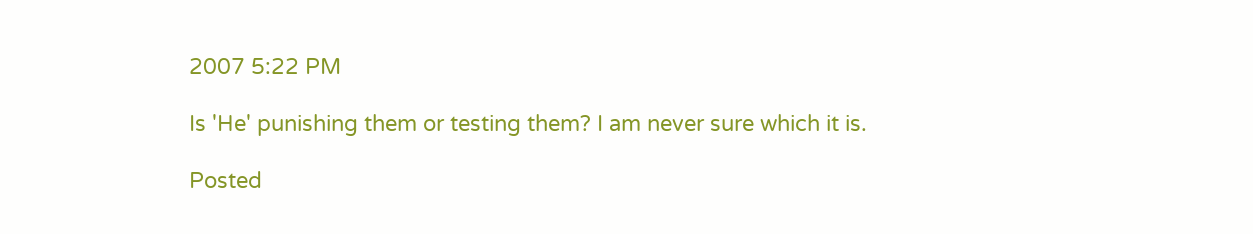2007 5:22 PM

Is 'He' punishing them or testing them? I am never sure which it is.

Posted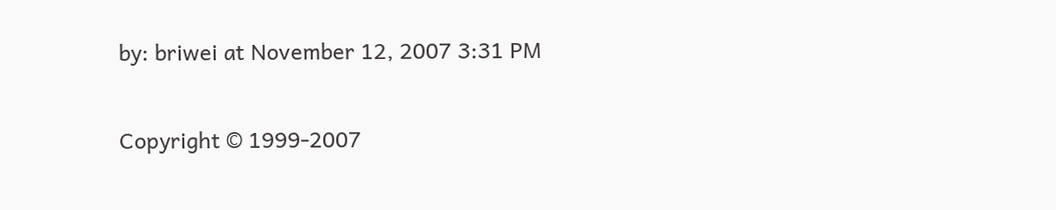by: briwei at November 12, 2007 3:31 PM

Copyright © 1999-2007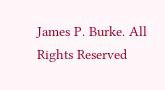James P. Burke. All Rights Reserved